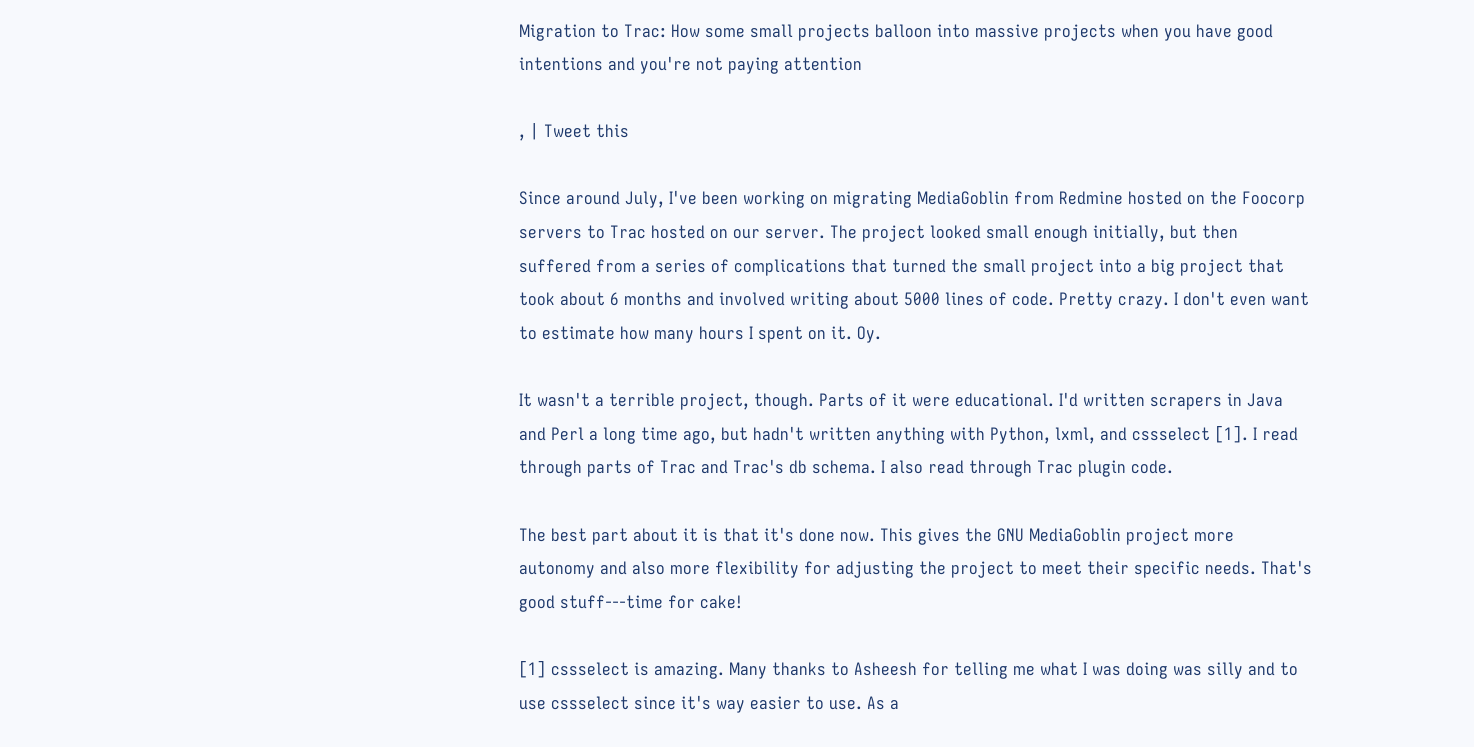Migration to Trac: How some small projects balloon into massive projects when you have good intentions and you're not paying attention

, | Tweet this

Since around July, I've been working on migrating MediaGoblin from Redmine hosted on the Foocorp servers to Trac hosted on our server. The project looked small enough initially, but then suffered from a series of complications that turned the small project into a big project that took about 6 months and involved writing about 5000 lines of code. Pretty crazy. I don't even want to estimate how many hours I spent on it. Oy.

It wasn't a terrible project, though. Parts of it were educational. I'd written scrapers in Java and Perl a long time ago, but hadn't written anything with Python, lxml, and cssselect [1]. I read through parts of Trac and Trac's db schema. I also read through Trac plugin code.

The best part about it is that it's done now. This gives the GNU MediaGoblin project more autonomy and also more flexibility for adjusting the project to meet their specific needs. That's good stuff---time for cake!

[1] cssselect is amazing. Many thanks to Asheesh for telling me what I was doing was silly and to use cssselect since it's way easier to use. As a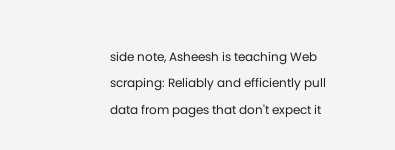side note, Asheesh is teaching Web scraping: Reliably and efficiently pull data from pages that don't expect it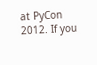at PyCon 2012. If you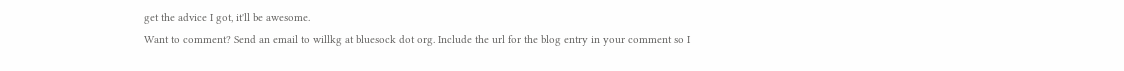get the advice I got, it'll be awesome.
Want to comment? Send an email to willkg at bluesock dot org. Include the url for the blog entry in your comment so I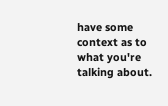have some context as to what you're talking about.